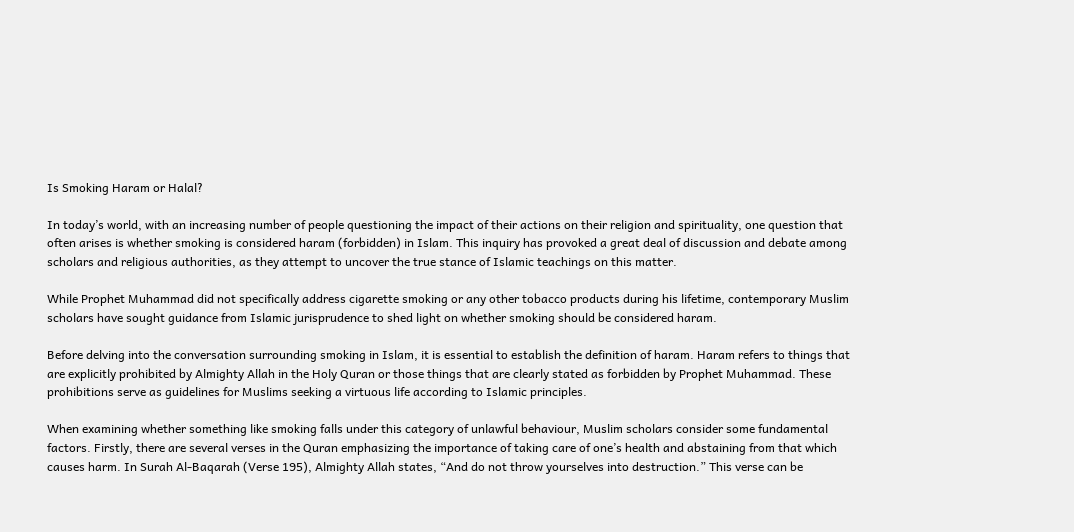Is Smoking Haram or Halal?

In today’s world, with an increasing number of people questioning the impact of their actions on their religion and spirituality, one question that often arises is whether smoking is considered haram (forbidden) in Islam. This inquiry has provoked a great deal of discussion and debate among scholars and religious authorities, as they attempt to uncover the true stance of Islamic teachings on this matter.

While Prophet Muhammad did not specifically address cigarette smoking or any other tobacco products during his lifetime, contemporary Muslim scholars have sought guidance from Islamic jurisprudence to shed light on whether smoking should be considered haram.

Before delving into the conversation surrounding smoking in Islam, it is essential to establish the definition of haram. Haram refers to things that are explicitly prohibited by Almighty Allah in the Holy Quran or those things that are clearly stated as forbidden by Prophet Muhammad. These prohibitions serve as guidelines for Muslims seeking a virtuous life according to Islamic principles.

When examining whether something like smoking falls under this category of unlawful behaviour, Muslim scholars consider some fundamental factors. Firstly, there are several verses in the Quran emphasizing the importance of taking care of one’s health and abstaining from that which causes harm. In Surah Al-Baqarah (Verse 195), Almighty Allah states, “And do not throw yourselves into destruction.” This verse can be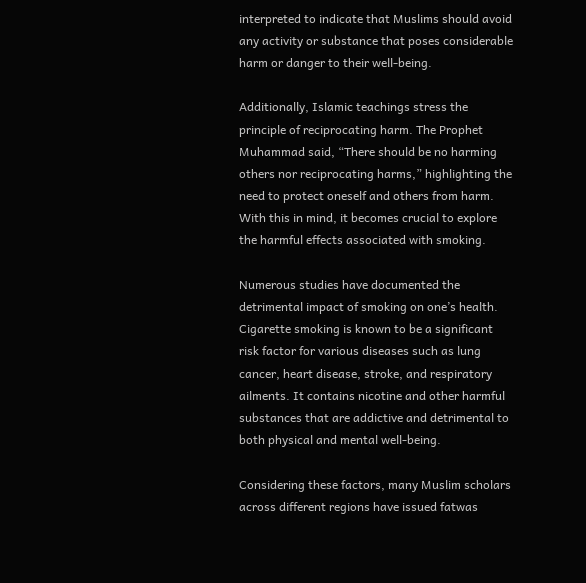interpreted to indicate that Muslims should avoid any activity or substance that poses considerable harm or danger to their well-being.

Additionally, Islamic teachings stress the principle of reciprocating harm. The Prophet Muhammad said, “There should be no harming others nor reciprocating harms,” highlighting the need to protect oneself and others from harm. With this in mind, it becomes crucial to explore the harmful effects associated with smoking.

Numerous studies have documented the detrimental impact of smoking on one’s health. Cigarette smoking is known to be a significant risk factor for various diseases such as lung cancer, heart disease, stroke, and respiratory ailments. It contains nicotine and other harmful substances that are addictive and detrimental to both physical and mental well-being.

Considering these factors, many Muslim scholars across different regions have issued fatwas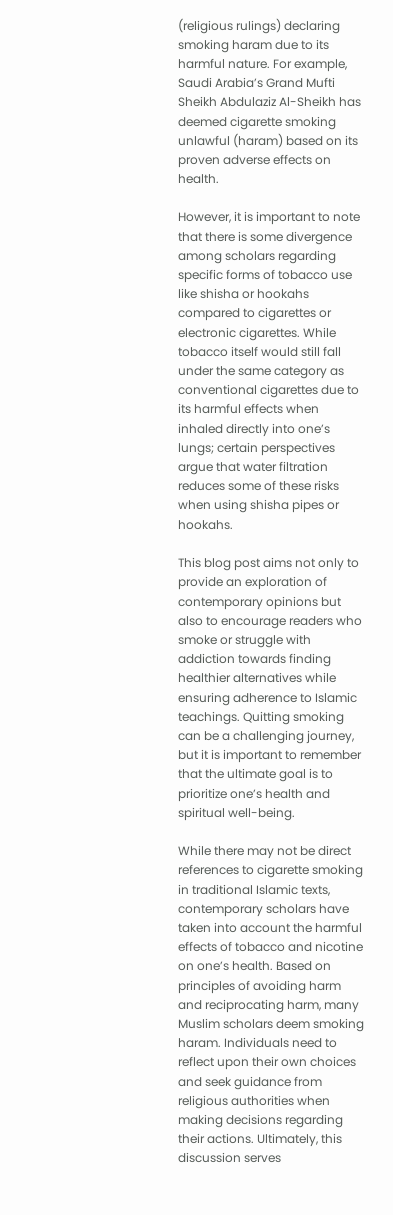(religious rulings) declaring smoking haram due to its harmful nature. For example, Saudi Arabia’s Grand Mufti Sheikh Abdulaziz Al-Sheikh has deemed cigarette smoking unlawful (haram) based on its proven adverse effects on health.

However, it is important to note that there is some divergence among scholars regarding specific forms of tobacco use like shisha or hookahs compared to cigarettes or electronic cigarettes. While tobacco itself would still fall under the same category as conventional cigarettes due to its harmful effects when inhaled directly into one’s lungs; certain perspectives argue that water filtration reduces some of these risks when using shisha pipes or hookahs.

This blog post aims not only to provide an exploration of contemporary opinions but also to encourage readers who smoke or struggle with addiction towards finding healthier alternatives while ensuring adherence to Islamic teachings. Quitting smoking can be a challenging journey, but it is important to remember that the ultimate goal is to prioritize one’s health and spiritual well-being.

While there may not be direct references to cigarette smoking in traditional Islamic texts, contemporary scholars have taken into account the harmful effects of tobacco and nicotine on one’s health. Based on principles of avoiding harm and reciprocating harm, many Muslim scholars deem smoking haram. Individuals need to reflect upon their own choices and seek guidance from religious authorities when making decisions regarding their actions. Ultimately, this discussion serves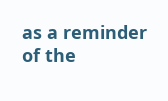as a reminder of the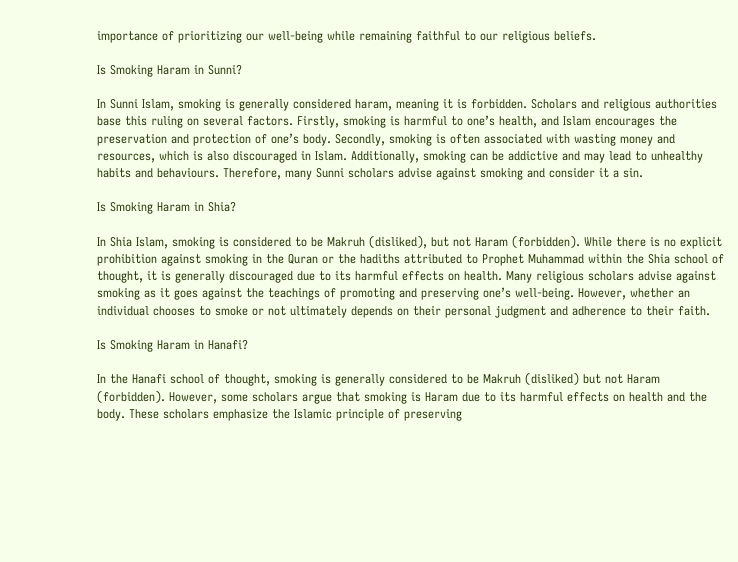importance of prioritizing our well-being while remaining faithful to our religious beliefs.

Is Smoking Haram in Sunni?

In Sunni Islam, smoking is generally considered haram, meaning it is forbidden. Scholars and religious authorities base this ruling on several factors. Firstly, smoking is harmful to one’s health, and Islam encourages the preservation and protection of one’s body. Secondly, smoking is often associated with wasting money and resources, which is also discouraged in Islam. Additionally, smoking can be addictive and may lead to unhealthy habits and behaviours. Therefore, many Sunni scholars advise against smoking and consider it a sin.

Is Smoking Haram in Shia?

In Shia Islam, smoking is considered to be Makruh (disliked), but not Haram (forbidden). While there is no explicit prohibition against smoking in the Quran or the hadiths attributed to Prophet Muhammad within the Shia school of thought, it is generally discouraged due to its harmful effects on health. Many religious scholars advise against smoking as it goes against the teachings of promoting and preserving one’s well-being. However, whether an individual chooses to smoke or not ultimately depends on their personal judgment and adherence to their faith.

Is Smoking Haram in Hanafi?

In the Hanafi school of thought, smoking is generally considered to be Makruh (disliked) but not Haram (forbidden). However, some scholars argue that smoking is Haram due to its harmful effects on health and the body. These scholars emphasize the Islamic principle of preserving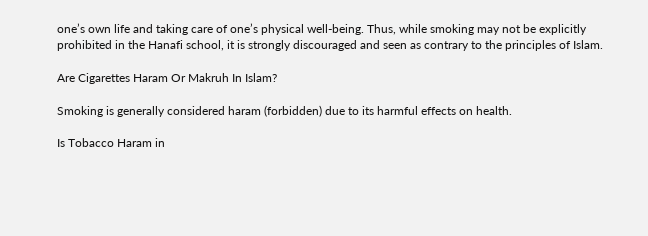one’s own life and taking care of one’s physical well-being. Thus, while smoking may not be explicitly prohibited in the Hanafi school, it is strongly discouraged and seen as contrary to the principles of Islam.

Are Cigarettes Haram Or Makruh In Islam?

Smoking is generally considered haram (forbidden) due to its harmful effects on health.

Is Tobacco Haram in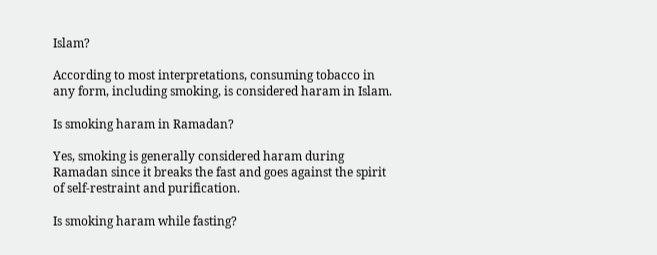Islam?

According to most interpretations, consuming tobacco in any form, including smoking, is considered haram in Islam.

Is smoking haram in Ramadan?

Yes, smoking is generally considered haram during Ramadan since it breaks the fast and goes against the spirit of self-restraint and purification.

Is smoking haram while fasting?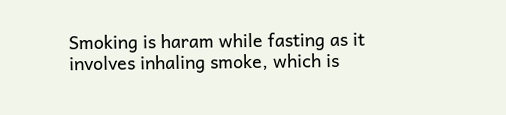Smoking is haram while fasting as it involves inhaling smoke, which is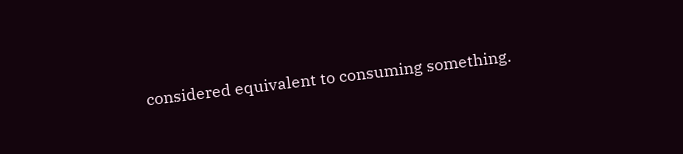considered equivalent to consuming something.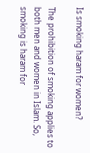Is smoking haram for women?

The prohibition of smoking applies to both men and women in Islam. So, smoking is haram for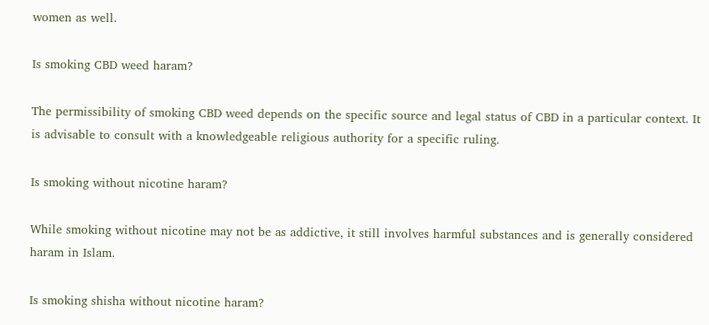women as well.

Is smoking CBD weed haram?

The permissibility of smoking CBD weed depends on the specific source and legal status of CBD in a particular context. It is advisable to consult with a knowledgeable religious authority for a specific ruling.

Is smoking without nicotine haram?

While smoking without nicotine may not be as addictive, it still involves harmful substances and is generally considered haram in Islam.

Is smoking shisha without nicotine haram?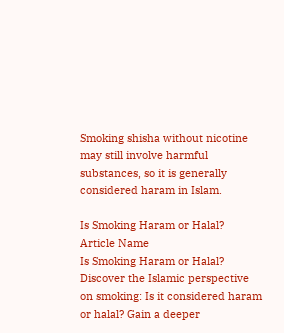Smoking shisha without nicotine may still involve harmful substances, so it is generally considered haram in Islam.

Is Smoking Haram or Halal?
Article Name
Is Smoking Haram or Halal?
Discover the Islamic perspective on smoking: Is it considered haram or halal? Gain a deeper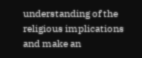understanding of the religious implications and make an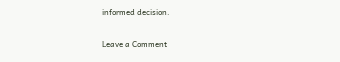informed decision.

Leave a Comment